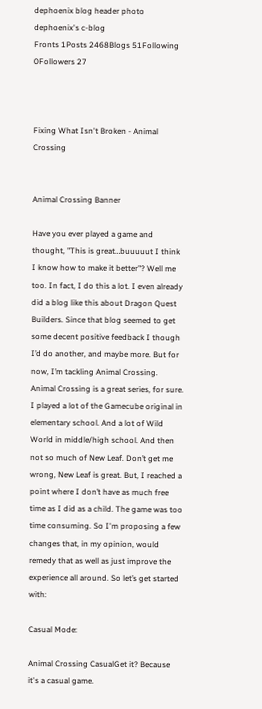dephoenix blog header photo
dephoenix's c-blog
Fronts 1Posts 2468Blogs 51Following 0Followers 27



Fixing What Isn't Broken - Animal Crossing


Animal Crossing Banner

Have you ever played a game and thought, "This is great…buuuuut I think I know how to make it better"? Well me too. In fact, I do this a lot. I even already did a blog like this about Dragon Quest Builders. Since that blog seemed to get some decent positive feedback I though I’d do another, and maybe more. But for now, I’m tackling Animal Crossing. Animal Crossing is a great series, for sure. I played a lot of the Gamecube original in elementary school. And a lot of Wild World in middle/high school. And then not so much of New Leaf. Don’t get me wrong, New Leaf is great. But, I reached a point where I don’t have as much free time as I did as a child. The game was too time consuming. So I'm proposing a few changes that, in my opinion, would remedy that as well as just improve the experience all around. So let’s get started with:

Casual Mode:

Animal Crossing CasualGet it? Because it's a casual game.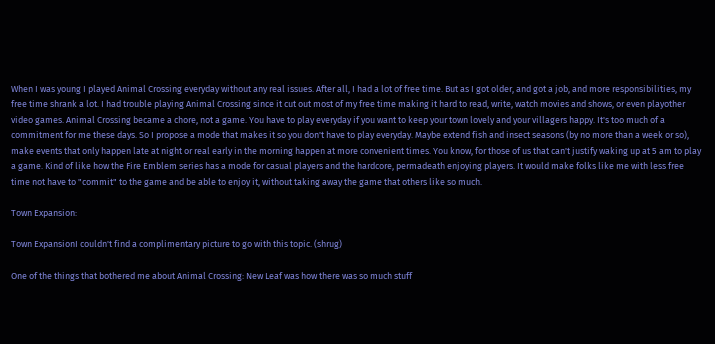When I was young I played Animal Crossing everyday without any real issues. After all, I had a lot of free time. But as I got older, and got a job, and more responsibilities, my free time shrank a lot. I had trouble playing Animal Crossing since it cut out most of my free time making it hard to read, write, watch movies and shows, or even playother video games. Animal Crossing became a chore, not a game. You have to play everyday if you want to keep your town lovely and your villagers happy. It's too much of a commitment for me these days. So I propose a mode that makes it so you don't have to play everyday. Maybe extend fish and insect seasons (by no more than a week or so), make events that only happen late at night or real early in the morning happen at more convenient times. You know, for those of us that can't justify waking up at 5 am to play a game. Kind of like how the Fire Emblem series has a mode for casual players and the hardcore, permadeath enjoying players. It would make folks like me with less free time not have to "commit" to the game and be able to enjoy it, without taking away the game that others like so much.

Town Expansion:

Town ExpansionI couldn't find a complimentary picture to go with this topic. (shrug)

One of the things that bothered me about Animal Crossing: New Leaf was how there was so much stuff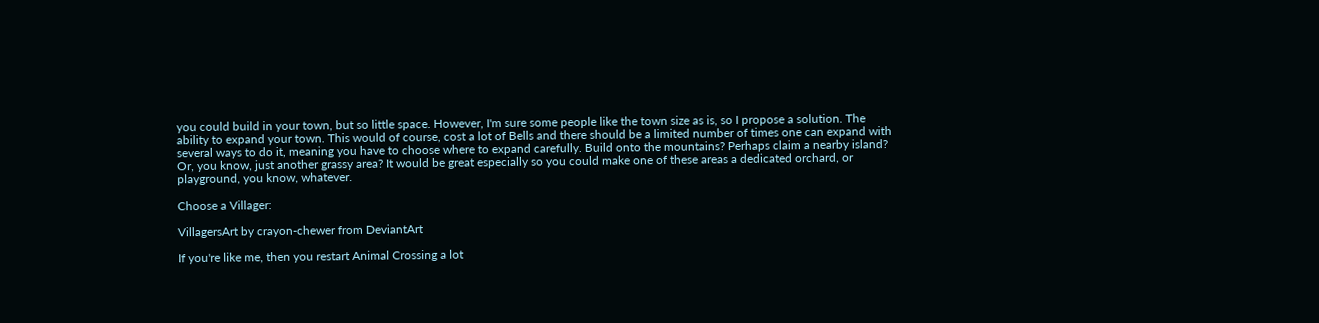you could build in your town, but so little space. However, I'm sure some people like the town size as is, so I propose a solution. The ability to expand your town. This would of course, cost a lot of Bells and there should be a limited number of times one can expand with several ways to do it, meaning you have to choose where to expand carefully. Build onto the mountains? Perhaps claim a nearby island? Or, you know, just another grassy area? It would be great especially so you could make one of these areas a dedicated orchard, or playground, you know, whatever.

Choose a Villager:

VillagersArt by crayon-chewer from DeviantArt

If you're like me, then you restart Animal Crossing a lot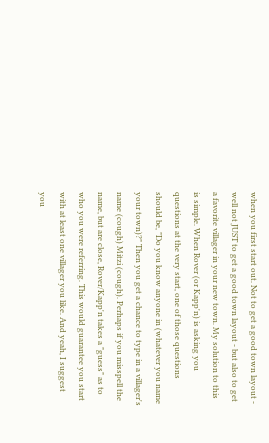when you first start out. Not to get a good town layout - well not JUST to get a good town layout - but also to get a favorite villager in your new town. My solution to this is simple. When Rover (or Kapp'n) is asking you questions at the very start, one of those questions should be, "Do you know anyone in (whatever you name your town)?" Then you get a chance to type in a villager's name (cough) Mitzi (cough). Perhaps if you misspell the name, but are close, Rover/Kapp'n takes a "guess" as to who you were referring. This would guarantee you start with at least one villager you like. And yeah, I suggest you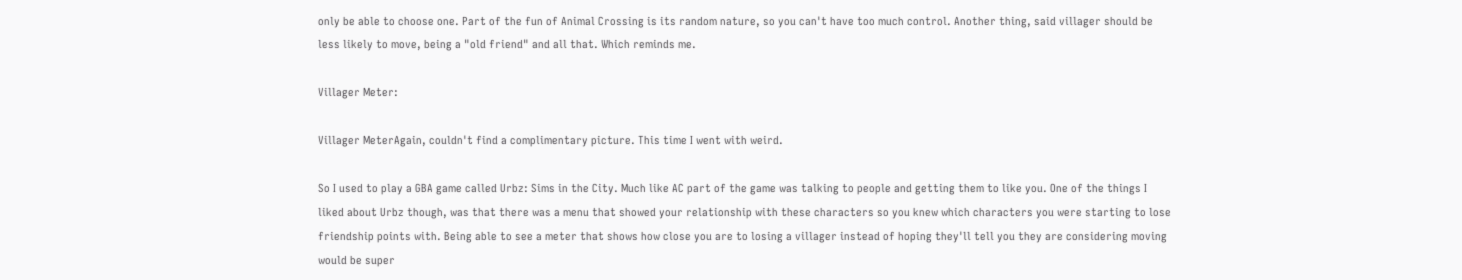only be able to choose one. Part of the fun of Animal Crossing is its random nature, so you can't have too much control. Another thing, said villager should be less likely to move, being a "old friend" and all that. Which reminds me.

Villager Meter:

Villager MeterAgain, couldn't find a complimentary picture. This time I went with weird.

So I used to play a GBA game called Urbz: Sims in the City. Much like AC part of the game was talking to people and getting them to like you. One of the things I liked about Urbz though, was that there was a menu that showed your relationship with these characters so you knew which characters you were starting to lose friendship points with. Being able to see a meter that shows how close you are to losing a villager instead of hoping they'll tell you they are considering moving would be super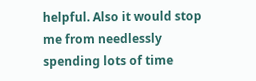helpful. Also it would stop me from needlessly spending lots of time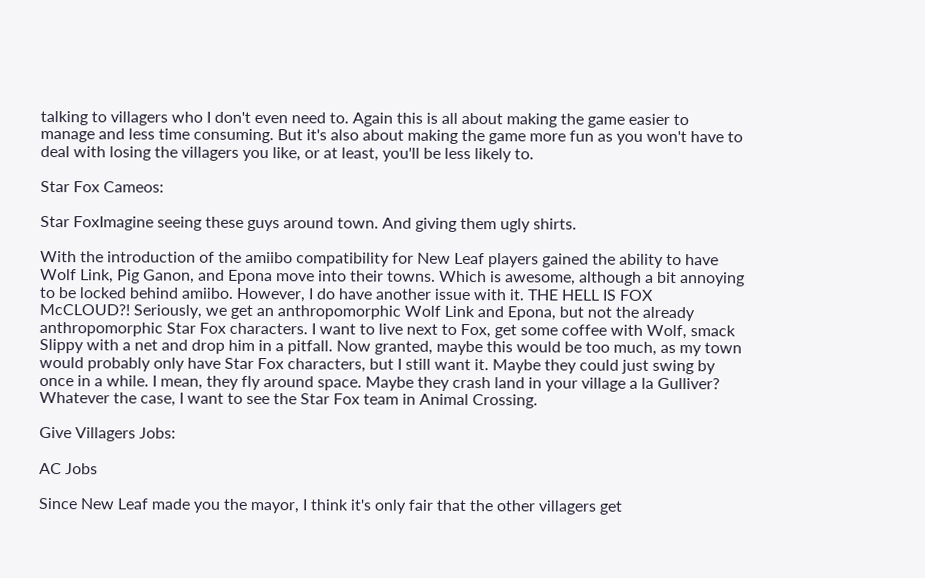talking to villagers who I don't even need to. Again this is all about making the game easier to manage and less time consuming. But it's also about making the game more fun as you won't have to deal with losing the villagers you like, or at least, you'll be less likely to.

Star Fox Cameos:

Star FoxImagine seeing these guys around town. And giving them ugly shirts.

With the introduction of the amiibo compatibility for New Leaf players gained the ability to have Wolf Link, Pig Ganon, and Epona move into their towns. Which is awesome, although a bit annoying to be locked behind amiibo. However, I do have another issue with it. THE HELL IS FOX McCLOUD?! Seriously, we get an anthropomorphic Wolf Link and Epona, but not the already anthropomorphic Star Fox characters. I want to live next to Fox, get some coffee with Wolf, smack Slippy with a net and drop him in a pitfall. Now granted, maybe this would be too much, as my town would probably only have Star Fox characters, but I still want it. Maybe they could just swing by once in a while. I mean, they fly around space. Maybe they crash land in your village a la Gulliver? Whatever the case, I want to see the Star Fox team in Animal Crossing.

Give Villagers Jobs:

AC Jobs

Since New Leaf made you the mayor, I think it's only fair that the other villagers get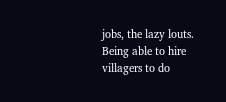jobs, the lazy louts. Being able to hire villagers to do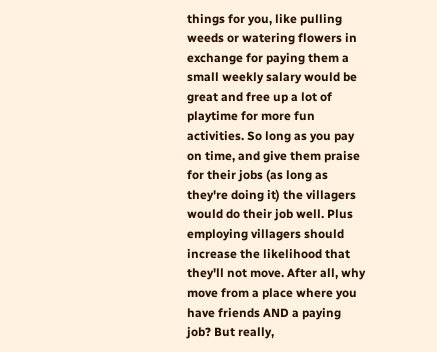things for you, like pulling weeds or watering flowers in exchange for paying them a small weekly salary would be great and free up a lot of playtime for more fun activities. So long as you pay on time, and give them praise for their jobs (as long as they're doing it) the villagers would do their job well. Plus employing villagers should increase the likelihood that they'll not move. After all, why move from a place where you have friends AND a paying job? But really,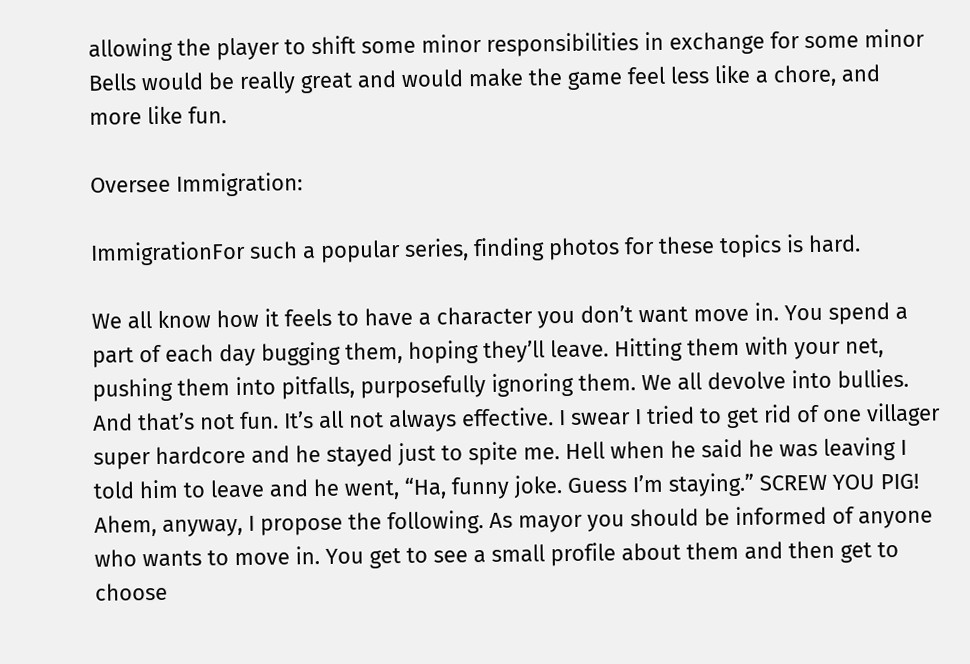allowing the player to shift some minor responsibilities in exchange for some minor Bells would be really great and would make the game feel less like a chore, and more like fun.

Oversee Immigration:

ImmigrationFor such a popular series, finding photos for these topics is hard.

We all know how it feels to have a character you don’t want move in. You spend a part of each day bugging them, hoping they’ll leave. Hitting them with your net, pushing them into pitfalls, purposefully ignoring them. We all devolve into bullies. And that’s not fun. It’s all not always effective. I swear I tried to get rid of one villager super hardcore and he stayed just to spite me. Hell when he said he was leaving I told him to leave and he went, “Ha, funny joke. Guess I’m staying.” SCREW YOU PIG! Ahem, anyway, I propose the following. As mayor you should be informed of anyone who wants to move in. You get to see a small profile about them and then get to choose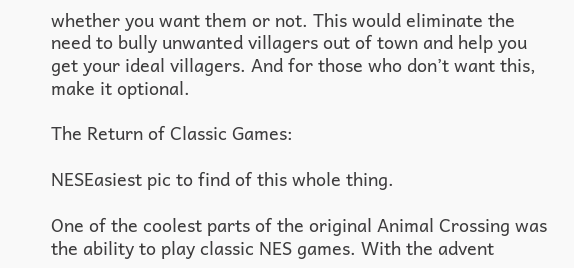whether you want them or not. This would eliminate the need to bully unwanted villagers out of town and help you get your ideal villagers. And for those who don’t want this, make it optional.

The Return of Classic Games:

NESEasiest pic to find of this whole thing.

One of the coolest parts of the original Animal Crossing was the ability to play classic NES games. With the advent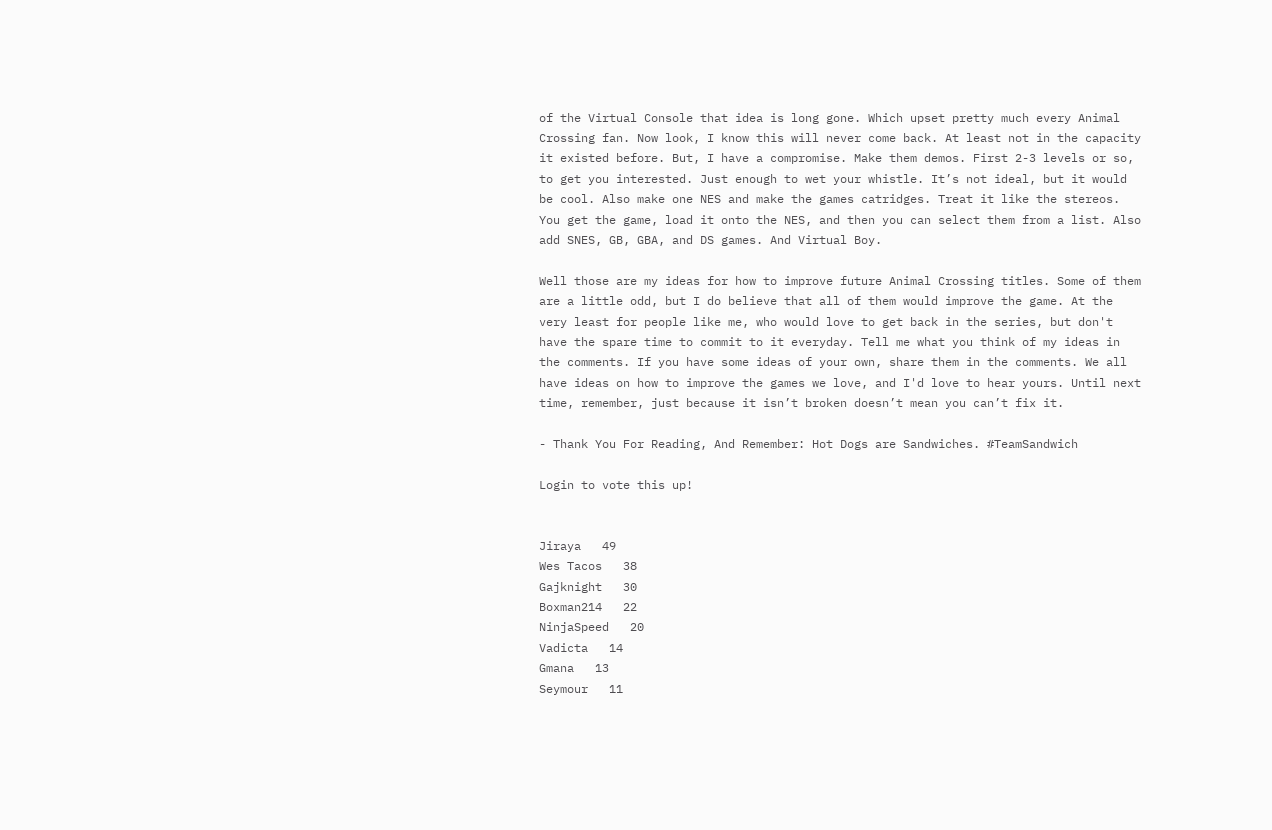of the Virtual Console that idea is long gone. Which upset pretty much every Animal Crossing fan. Now look, I know this will never come back. At least not in the capacity it existed before. But, I have a compromise. Make them demos. First 2-3 levels or so, to get you interested. Just enough to wet your whistle. It’s not ideal, but it would be cool. Also make one NES and make the games catridges. Treat it like the stereos. You get the game, load it onto the NES, and then you can select them from a list. Also add SNES, GB, GBA, and DS games. And Virtual Boy.

Well those are my ideas for how to improve future Animal Crossing titles. Some of them are a little odd, but I do believe that all of them would improve the game. At the very least for people like me, who would love to get back in the series, but don't have the spare time to commit to it everyday. Tell me what you think of my ideas in the comments. If you have some ideas of your own, share them in the comments. We all have ideas on how to improve the games we love, and I'd love to hear yours. Until next time, remember, just because it isn’t broken doesn’t mean you can’t fix it.

- Thank You For Reading, And Remember: Hot Dogs are Sandwiches. #TeamSandwich

Login to vote this up!


Jiraya   49
Wes Tacos   38
Gajknight   30
Boxman214   22
NinjaSpeed   20
Vadicta   14
Gmana   13
Seymour   11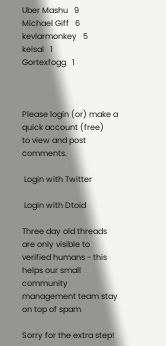Uber Mashu   9
Michael Giff   6
kevlarmonkey   5
keisal   1
Gortexfogg   1



Please login (or) make a quick account (free)
to view and post comments.

 Login with Twitter

 Login with Dtoid

Three day old threads are only visible to verified humans - this helps our small community management team stay on top of spam

Sorry for the extra step!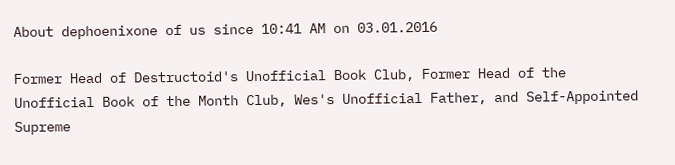About dephoenixone of us since 10:41 AM on 03.01.2016

Former Head of Destructoid's Unofficial Book Club, Former Head of the Unofficial Book of the Month Club, Wes's Unofficial Father, and Self-Appointed Supreme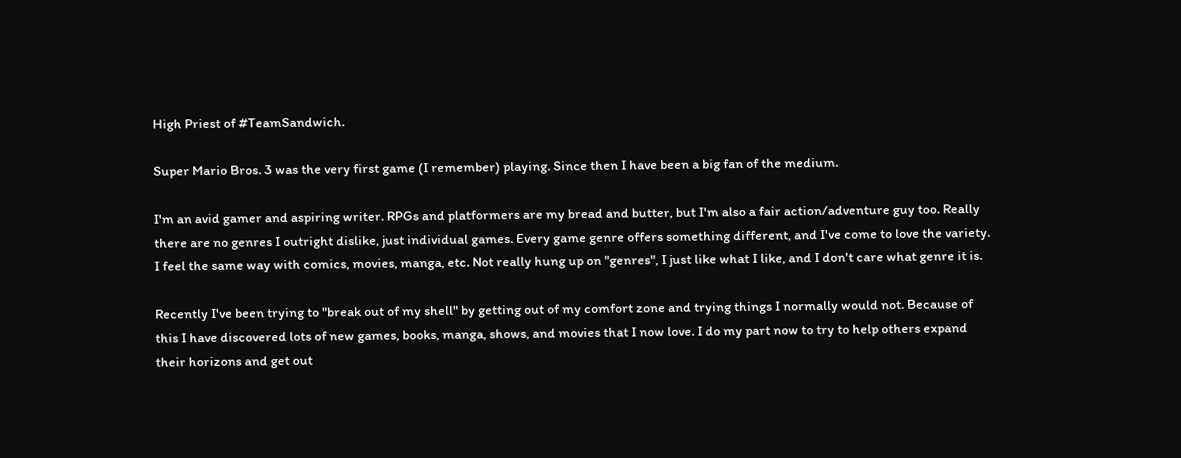High Priest of #TeamSandwich.

Super Mario Bros. 3 was the very first game (I remember) playing. Since then I have been a big fan of the medium.

I'm an avid gamer and aspiring writer. RPGs and platformers are my bread and butter, but I'm also a fair action/adventure guy too. Really there are no genres I outright dislike, just individual games. Every game genre offers something different, and I've come to love the variety. I feel the same way with comics, movies, manga, etc. Not really hung up on "genres", I just like what I like, and I don't care what genre it is.

Recently I've been trying to "break out of my shell" by getting out of my comfort zone and trying things I normally would not. Because of this I have discovered lots of new games, books, manga, shows, and movies that I now love. I do my part now to try to help others expand their horizons and get out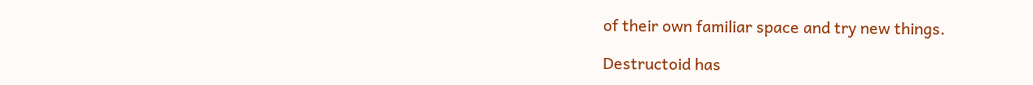of their own familiar space and try new things.

Destructoid has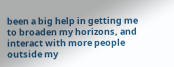been a big help in getting me to broaden my horizons, and interact with more people outside my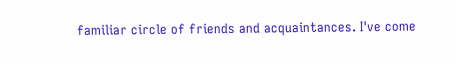familiar circle of friends and acquaintances. I've come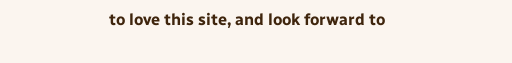to love this site, and look forward to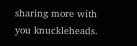sharing more with you knuckleheads.